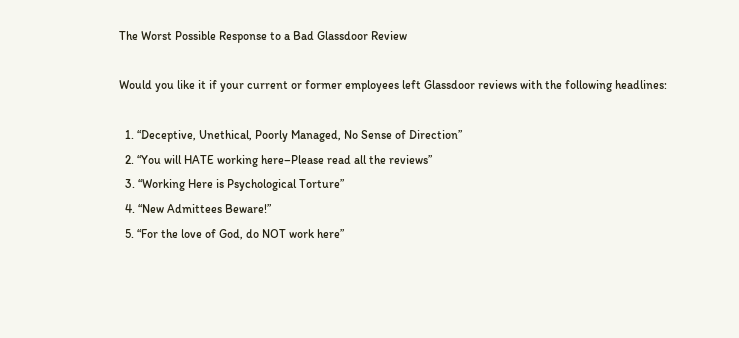The Worst Possible Response to a Bad Glassdoor Review

Would you like it if your current or former employees left Glassdoor reviews with the following headlines:

  1. “Deceptive, Unethical, Poorly Managed, No Sense of Direction”
  2. “You will HATE working here–Please read all the reviews”
  3. “Working Here is Psychological Torture”
  4. “New Admittees Beware!”
  5. “For the love of God, do NOT work here”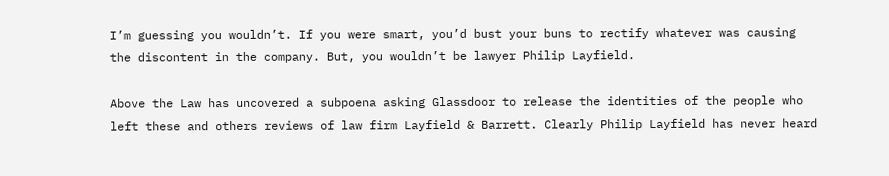I’m guessing you wouldn’t. If you were smart, you’d bust your buns to rectify whatever was causing the discontent in the company. But, you wouldn’t be lawyer Philip Layfield.

Above the Law has uncovered a subpoena asking Glassdoor to release the identities of the people who left these and others reviews of law firm Layfield & Barrett. Clearly Philip Layfield has never heard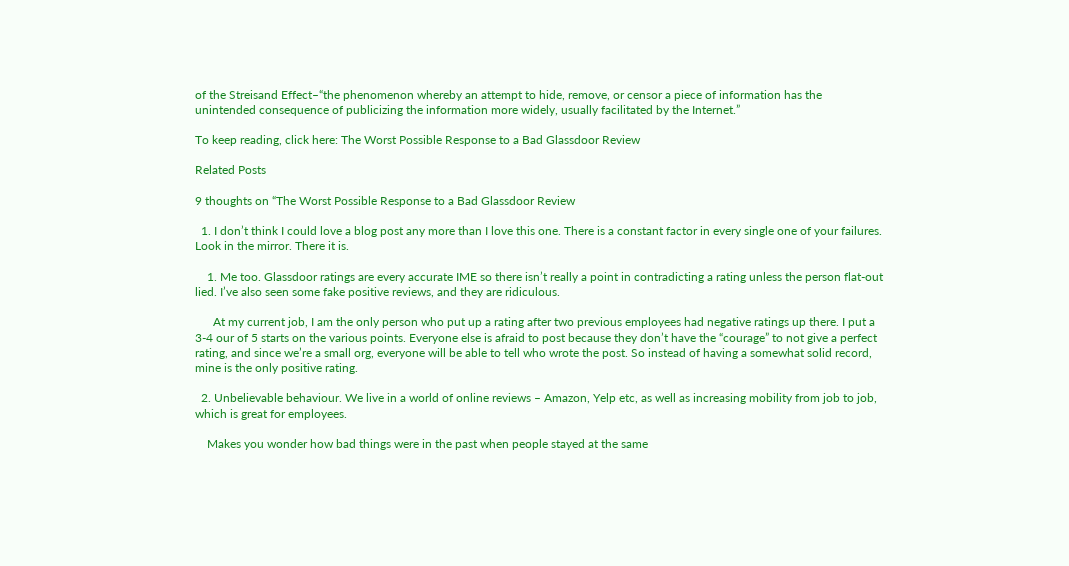of the Streisand Effect–“the phenomenon whereby an attempt to hide, remove, or censor a piece of information has the unintended consequence of publicizing the information more widely, usually facilitated by the Internet.”

To keep reading, click here: The Worst Possible Response to a Bad Glassdoor Review

Related Posts

9 thoughts on “The Worst Possible Response to a Bad Glassdoor Review

  1. I don’t think I could love a blog post any more than I love this one. There is a constant factor in every single one of your failures. Look in the mirror. There it is.

    1. Me too. Glassdoor ratings are every accurate IME so there isn’t really a point in contradicting a rating unless the person flat-out lied. I’ve also seen some fake positive reviews, and they are ridiculous.

      At my current job, I am the only person who put up a rating after two previous employees had negative ratings up there. I put a 3-4 our of 5 starts on the various points. Everyone else is afraid to post because they don’t have the “courage” to not give a perfect rating, and since we’re a small org, everyone will be able to tell who wrote the post. So instead of having a somewhat solid record, mine is the only positive rating.

  2. Unbelievable behaviour. We live in a world of online reviews – Amazon, Yelp etc, as well as increasing mobility from job to job, which is great for employees.

    Makes you wonder how bad things were in the past when people stayed at the same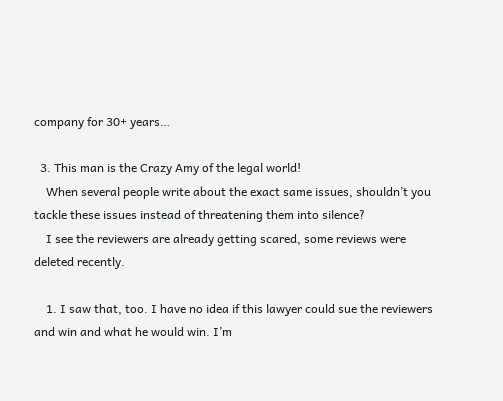company for 30+ years…

  3. This man is the Crazy Amy of the legal world!
    When several people write about the exact same issues, shouldn’t you tackle these issues instead of threatening them into silence?
    I see the reviewers are already getting scared, some reviews were deleted recently.

    1. I saw that, too. I have no idea if this lawyer could sue the reviewers and win and what he would win. I’m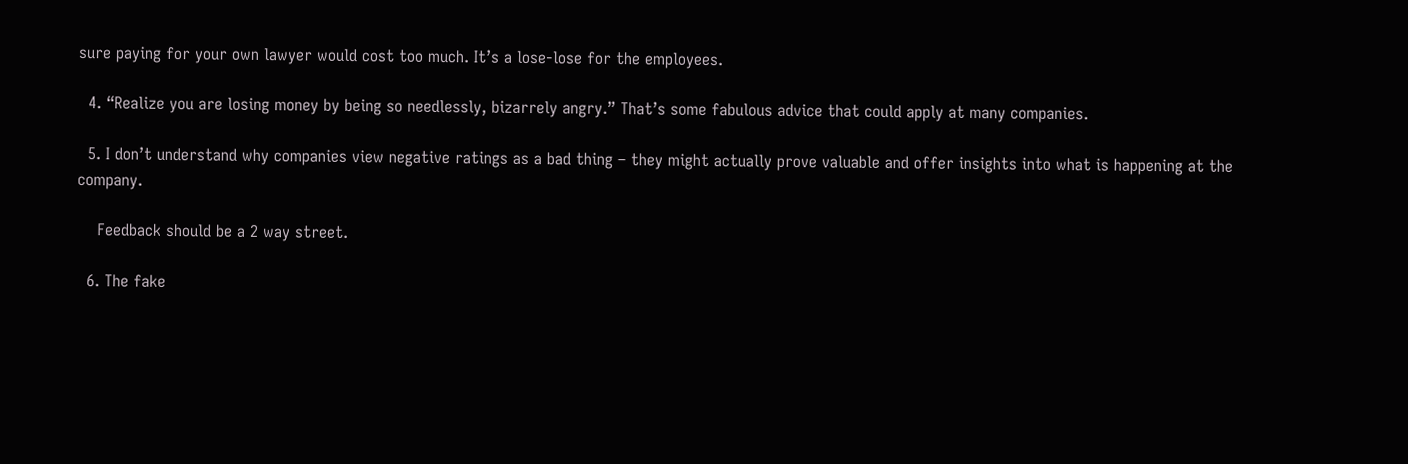sure paying for your own lawyer would cost too much. It’s a lose-lose for the employees.

  4. “Realize you are losing money by being so needlessly, bizarrely angry.” That’s some fabulous advice that could apply at many companies.

  5. I don’t understand why companies view negative ratings as a bad thing – they might actually prove valuable and offer insights into what is happening at the company.

    Feedback should be a 2 way street.

  6. The fake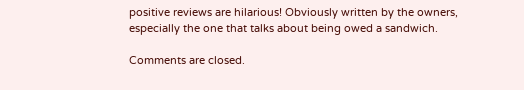positive reviews are hilarious! Obviously written by the owners, especially the one that talks about being owed a sandwich.

Comments are closed.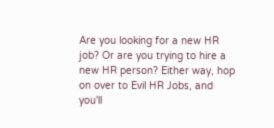Are you looking for a new HR job? Or are you trying to hire a new HR person? Either way, hop on over to Evil HR Jobs, and you'll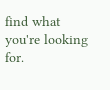find what you're looking for.